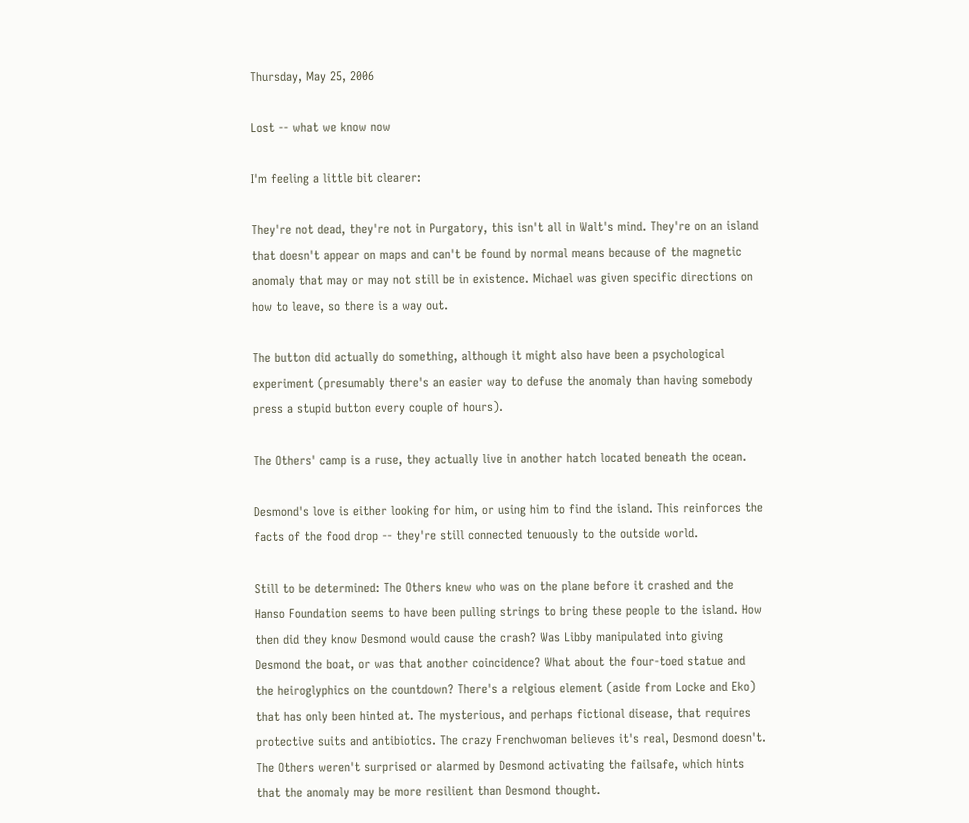Thursday, May 25, 2006

Lost -- what we know now

I'm feeling a little bit clearer:

They're not dead, they're not in Purgatory, this isn't all in Walt's mind. They're on an island that doesn't appear on maps and can't be found by normal means because of the magnetic anomaly that may or may not still be in existence. Michael was given specific directions on how to leave, so there is a way out.

The button did actually do something, although it might also have been a psychological experiment (presumably there's an easier way to defuse the anomaly than having somebody press a stupid button every couple of hours).

The Others' camp is a ruse, they actually live in another hatch located beneath the ocean.

Desmond's love is either looking for him, or using him to find the island. This reinforces the facts of the food drop -- they're still connected tenuously to the outside world.

Still to be determined: The Others knew who was on the plane before it crashed and the Hanso Foundation seems to have been pulling strings to bring these people to the island. How then did they know Desmond would cause the crash? Was Libby manipulated into giving Desmond the boat, or was that another coincidence? What about the four-toed statue and the heiroglyphics on the countdown? There's a relgious element (aside from Locke and Eko) that has only been hinted at. The mysterious, and perhaps fictional disease, that requires protective suits and antibiotics. The crazy Frenchwoman believes it's real, Desmond doesn't. The Others weren't surprised or alarmed by Desmond activating the failsafe, which hints that the anomaly may be more resilient than Desmond thought.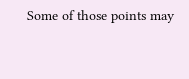Some of those points may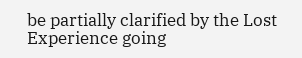be partially clarified by the Lost Experience going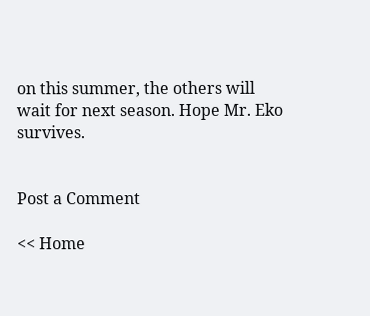on this summer, the others will wait for next season. Hope Mr. Eko survives.


Post a Comment

<< Home